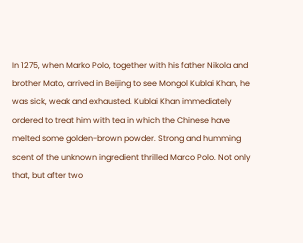In 1275, when Marko Polo, together with his father Nikola and brother Mato, arrived in Beijing to see Mongol Kublai Khan, he was sick, weak and exhausted. Kublai Khan immediately ordered to treat him with tea in which the Chinese have melted some golden-brown powder. Strong and humming scent of the unknown ingredient thrilled Marco Polo. Not only that, but after two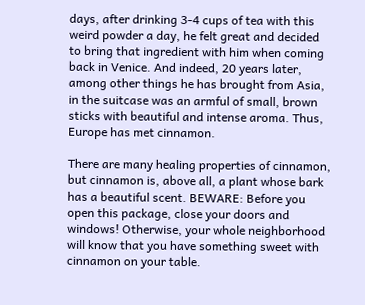days, after drinking 3-4 cups of tea with this weird powder a day, he felt great and decided to bring that ingredient with him when coming back in Venice. And indeed, 20 years later, among other things he has brought from Asia, in the suitcase was an armful of small, brown sticks with beautiful and intense aroma. Thus, Europe has met cinnamon.

There are many healing properties of cinnamon, but cinnamon is, above all, a plant whose bark has a beautiful scent. BEWARE: Before you open this package, close your doors and windows! Otherwise, your whole neighborhood will know that you have something sweet with cinnamon on your table.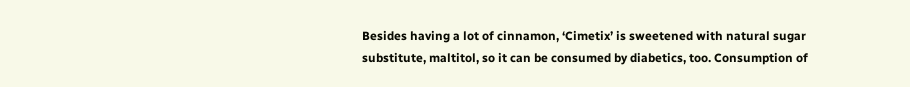Besides having a lot of cinnamon, ‘Cimetix’ is sweetened with natural sugar substitute, maltitol, so it can be consumed by diabetics, too. Consumption of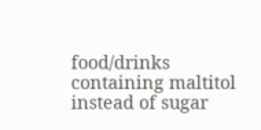food/drinks containing maltitol instead of sugar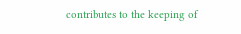contributes to the keeping of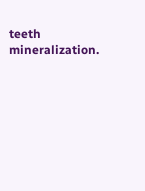teeth mineralization.